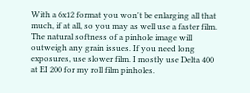With a 6x12 format you won't be enlarging all that much, if at all, so you may as well use a faster film. The natural softness of a pinhole image will outweigh any grain issues. If you need long exposures, use slower film. I mostly use Delta 400 at EI 200 for my roll film pinholes.